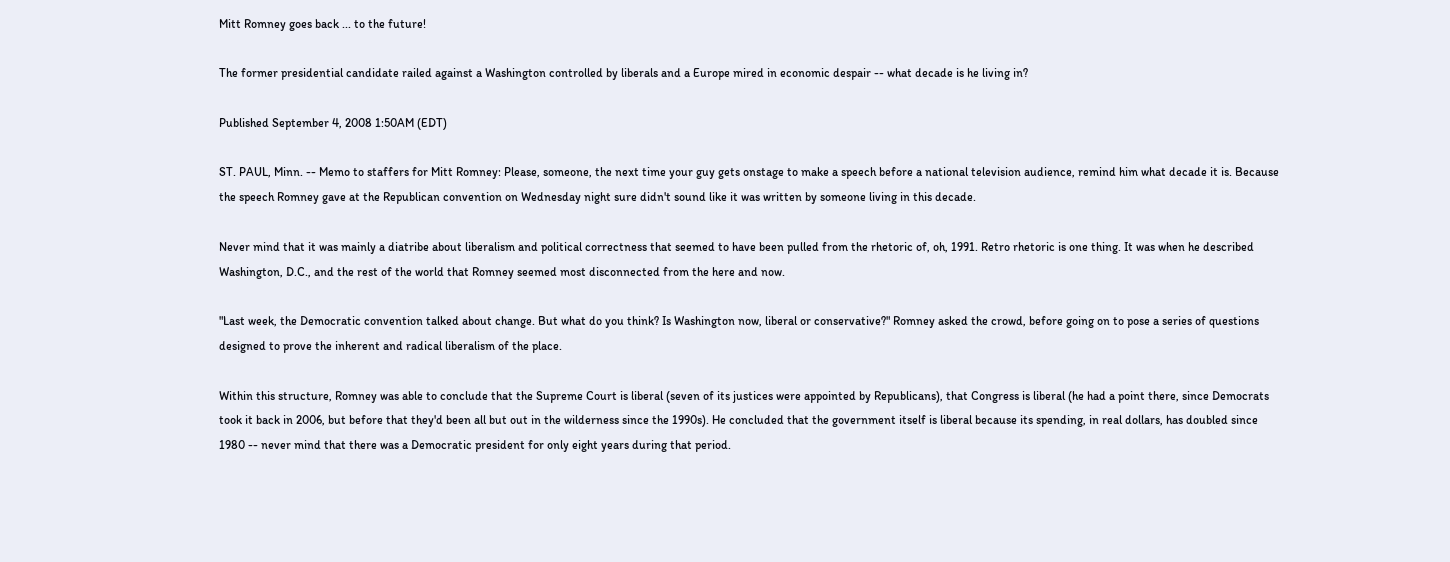Mitt Romney goes back ... to the future!

The former presidential candidate railed against a Washington controlled by liberals and a Europe mired in economic despair -- what decade is he living in?

Published September 4, 2008 1:50AM (EDT)

ST. PAUL, Minn. -- Memo to staffers for Mitt Romney: Please, someone, the next time your guy gets onstage to make a speech before a national television audience, remind him what decade it is. Because the speech Romney gave at the Republican convention on Wednesday night sure didn't sound like it was written by someone living in this decade.

Never mind that it was mainly a diatribe about liberalism and political correctness that seemed to have been pulled from the rhetoric of, oh, 1991. Retro rhetoric is one thing. It was when he described Washington, D.C., and the rest of the world that Romney seemed most disconnected from the here and now.

"Last week, the Democratic convention talked about change. But what do you think? Is Washington now, liberal or conservative?" Romney asked the crowd, before going on to pose a series of questions designed to prove the inherent and radical liberalism of the place.

Within this structure, Romney was able to conclude that the Supreme Court is liberal (seven of its justices were appointed by Republicans), that Congress is liberal (he had a point there, since Democrats took it back in 2006, but before that they'd been all but out in the wilderness since the 1990s). He concluded that the government itself is liberal because its spending, in real dollars, has doubled since 1980 -- never mind that there was a Democratic president for only eight years during that period.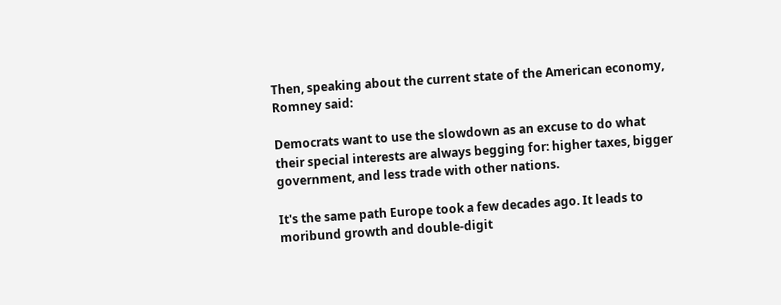Then, speaking about the current state of the American economy, Romney said:

Democrats want to use the slowdown as an excuse to do what their special interests are always begging for: higher taxes, bigger government, and less trade with other nations.

It's the same path Europe took a few decades ago. It leads to moribund growth and double-digit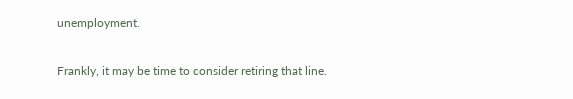unemployment.

Frankly, it may be time to consider retiring that line.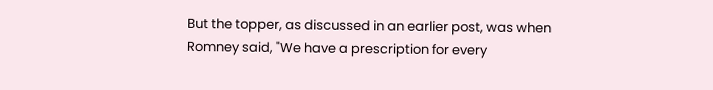But the topper, as discussed in an earlier post, was when Romney said, "We have a prescription for every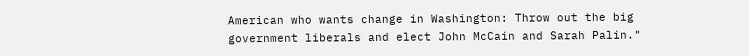American who wants change in Washington: Throw out the big government liberals and elect John McCain and Sarah Palin."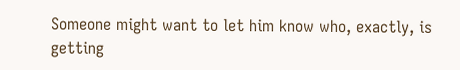Someone might want to let him know who, exactly, is getting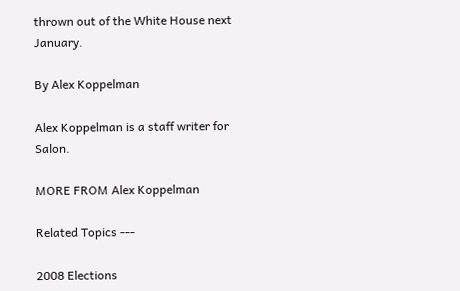thrown out of the White House next January.

By Alex Koppelman

Alex Koppelman is a staff writer for Salon.

MORE FROM Alex Koppelman

Related Topics ---

2008 Elections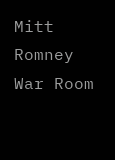Mitt Romney War Room